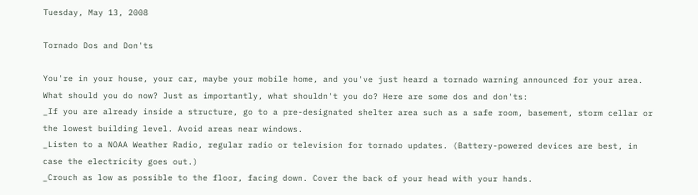Tuesday, May 13, 2008

Tornado Dos and Don'ts

You're in your house, your car, maybe your mobile home, and you've just heard a tornado warning announced for your area. What should you do now? Just as importantly, what shouldn't you do? Here are some dos and don'ts:
_If you are already inside a structure, go to a pre-designated shelter area such as a safe room, basement, storm cellar or the lowest building level. Avoid areas near windows.
_Listen to a NOAA Weather Radio, regular radio or television for tornado updates. (Battery-powered devices are best, in case the electricity goes out.)
_Crouch as low as possible to the floor, facing down. Cover the back of your head with your hands.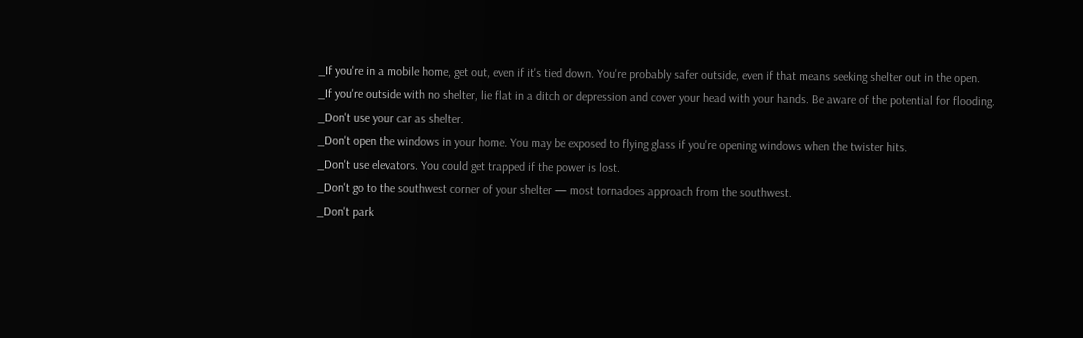_If you're in a mobile home, get out, even if it's tied down. You're probably safer outside, even if that means seeking shelter out in the open.
_If you're outside with no shelter, lie flat in a ditch or depression and cover your head with your hands. Be aware of the potential for flooding.
_Don't use your car as shelter.
_Don't open the windows in your home. You may be exposed to flying glass if you're opening windows when the twister hits.
_Don't use elevators. You could get trapped if the power is lost.
_Don't go to the southwest corner of your shelter — most tornadoes approach from the southwest.
_Don't park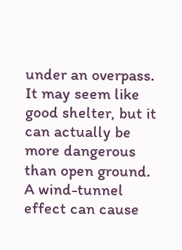under an overpass. It may seem like good shelter, but it can actually be more dangerous than open ground. A wind-tunnel effect can cause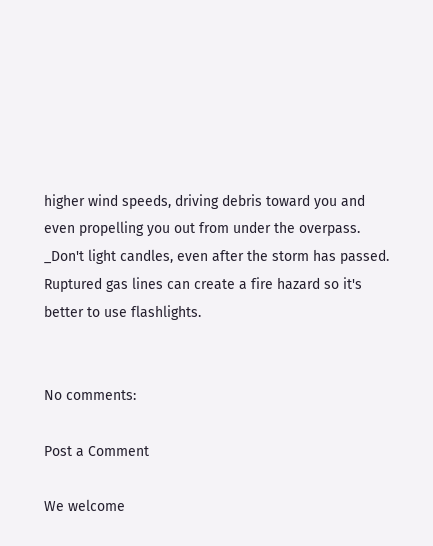higher wind speeds, driving debris toward you and even propelling you out from under the overpass.
_Don't light candles, even after the storm has passed. Ruptured gas lines can create a fire hazard so it's better to use flashlights.


No comments:

Post a Comment

We welcome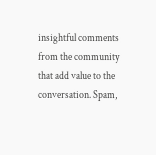insightful comments from the community that add value to the conversation. Spam,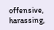offensive, harassing,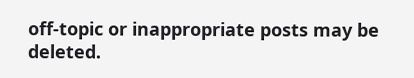off-topic or inappropriate posts may be deleted.